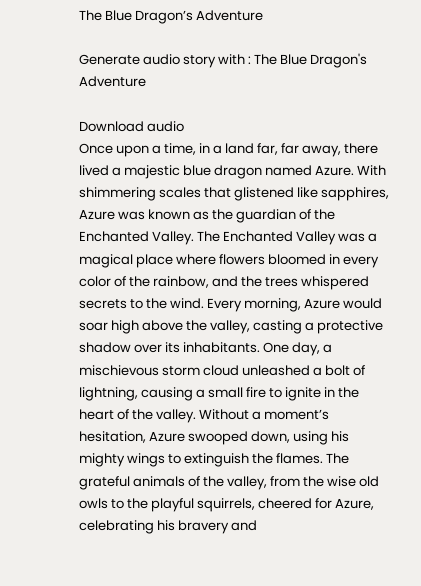The Blue Dragon’s Adventure

Generate audio story with : The Blue Dragon's Adventure

Download audio
Once upon a time, in a land far, far away, there lived a majestic blue dragon named Azure. With shimmering scales that glistened like sapphires, Azure was known as the guardian of the Enchanted Valley. The Enchanted Valley was a magical place where flowers bloomed in every color of the rainbow, and the trees whispered secrets to the wind. Every morning, Azure would soar high above the valley, casting a protective shadow over its inhabitants. One day, a mischievous storm cloud unleashed a bolt of lightning, causing a small fire to ignite in the heart of the valley. Without a moment’s hesitation, Azure swooped down, using his mighty wings to extinguish the flames. The grateful animals of the valley, from the wise old owls to the playful squirrels, cheered for Azure, celebrating his bravery and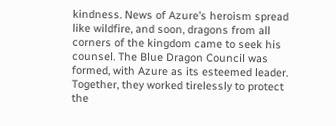kindness. News of Azure’s heroism spread like wildfire, and soon, dragons from all corners of the kingdom came to seek his counsel. The Blue Dragon Council was formed, with Azure as its esteemed leader. Together, they worked tirelessly to protect the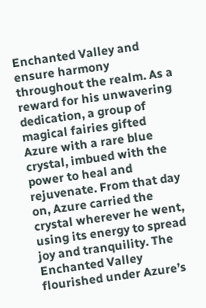Enchanted Valley and ensure harmony throughout the realm. As a reward for his unwavering dedication, a group of magical fairies gifted Azure with a rare blue crystal, imbued with the power to heal and rejuvenate. From that day on, Azure carried the crystal wherever he went, using its energy to spread joy and tranquility. The Enchanted Valley flourished under Azure’s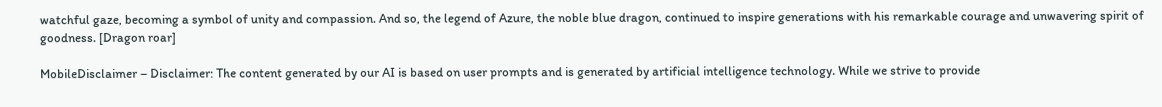watchful gaze, becoming a symbol of unity and compassion. And so, the legend of Azure, the noble blue dragon, continued to inspire generations with his remarkable courage and unwavering spirit of goodness. [Dragon roar]

MobileDisclaimer – Disclaimer: The content generated by our AI is based on user prompts and is generated by artificial intelligence technology. While we strive to provide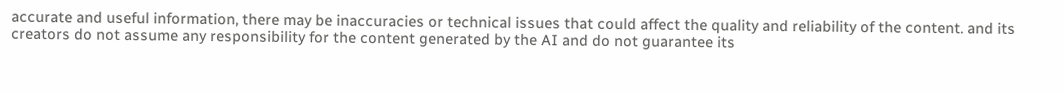accurate and useful information, there may be inaccuracies or technical issues that could affect the quality and reliability of the content. and its creators do not assume any responsibility for the content generated by the AI and do not guarantee its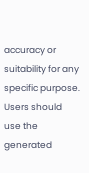accuracy or suitability for any specific purpose. Users should use the generated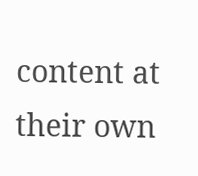content at their own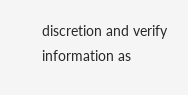discretion and verify information as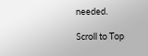needed.

Scroll to Top